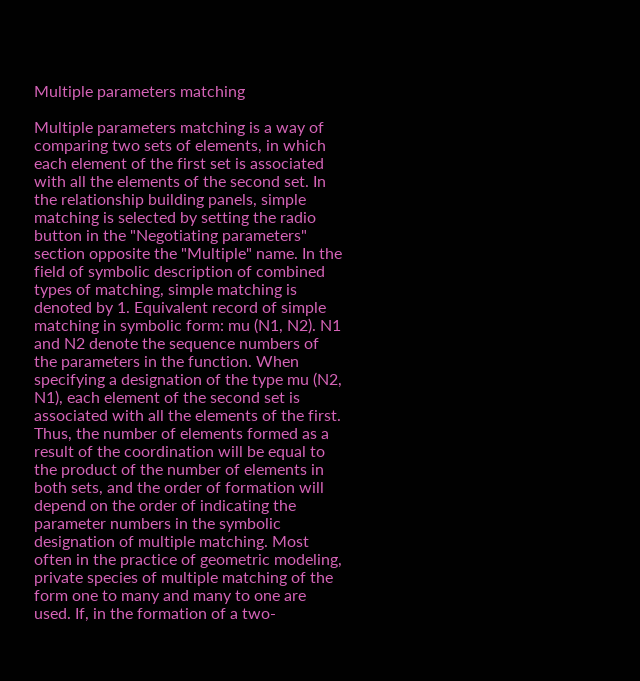Multiple parameters matching

Multiple parameters matching is a way of comparing two sets of elements, in which each element of the first set is associated with all the elements of the second set. In the relationship building panels, simple matching is selected by setting the radio button in the "Negotiating parameters" section opposite the "Multiple" name. In the field of symbolic description of combined types of matching, simple matching is denoted by 1. Equivalent record of simple matching in symbolic form: mu (N1, N2). N1 and N2 denote the sequence numbers of the parameters in the function. When specifying a designation of the type mu (N2, N1), each element of the second set is associated with all the elements of the first. Thus, the number of elements formed as a result of the coordination will be equal to the product of the number of elements in both sets, and the order of formation will depend on the order of indicating the parameter numbers in the symbolic designation of multiple matching. Most often in the practice of geometric modeling, private species of multiple matching of the form one to many and many to one are used. If, in the formation of a two-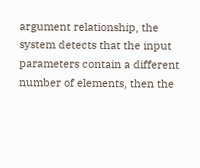argument relationship, the system detects that the input parameters contain a different number of elements, then the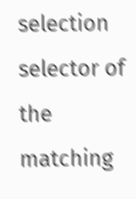selection selector of the matching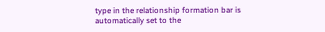type in the relationship formation bar is automatically set to the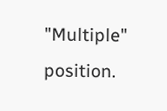"Multiple" position.